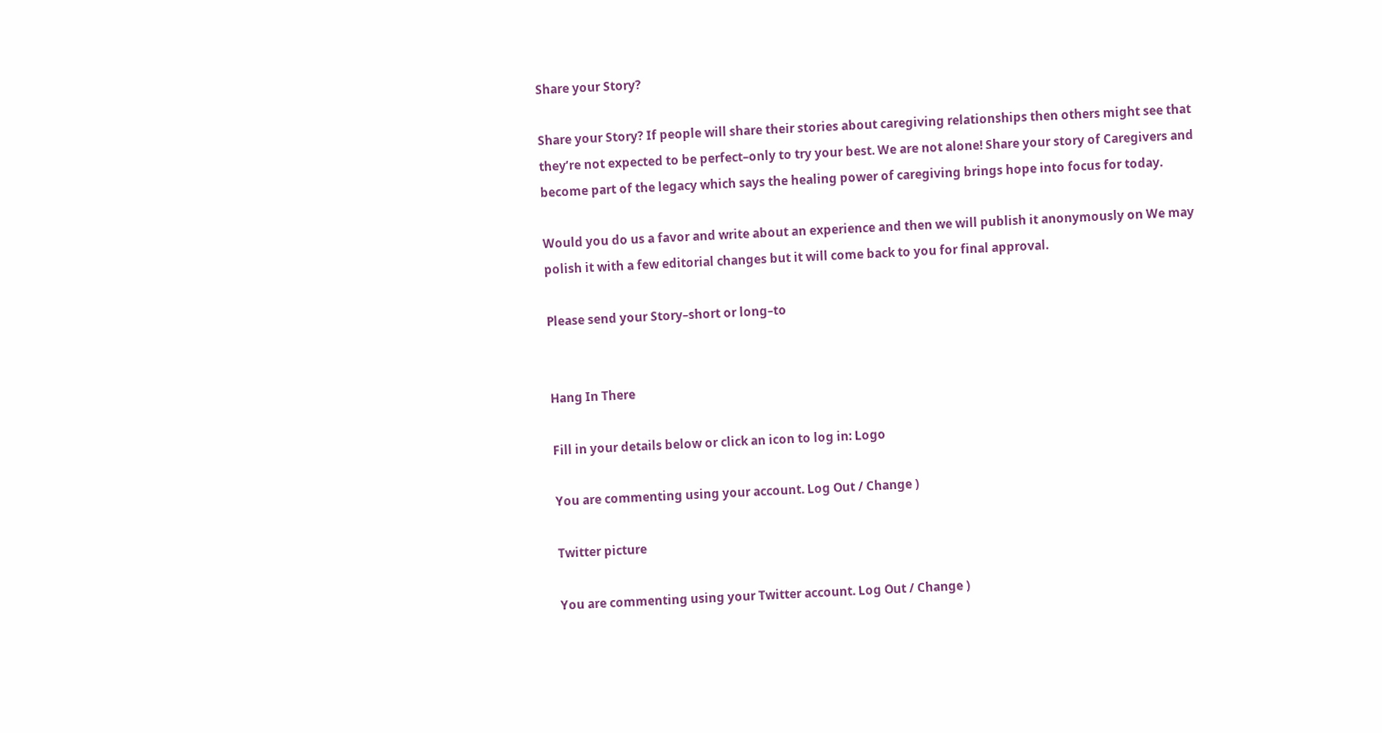Share your Story?

Share your Story? If people will share their stories about caregiving relationships then others might see that they’re not expected to be perfect–only to try your best. We are not alone! Share your story of Caregivers and become part of the legacy which says the healing power of caregiving brings hope into focus for today.

Would you do us a favor and write about an experience and then we will publish it anonymously on We may polish it with a few editorial changes but it will come back to you for final approval.

Please send your Story–short or long–to


Hang In There

Fill in your details below or click an icon to log in: Logo

You are commenting using your account. Log Out / Change )

Twitter picture

You are commenting using your Twitter account. Log Out / Change )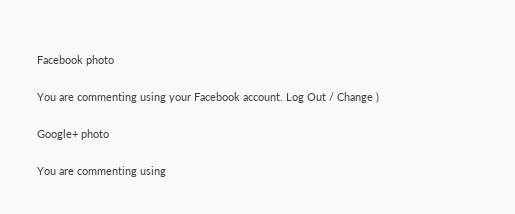Facebook photo

You are commenting using your Facebook account. Log Out / Change )

Google+ photo

You are commenting using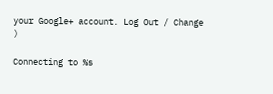your Google+ account. Log Out / Change )

Connecting to %s